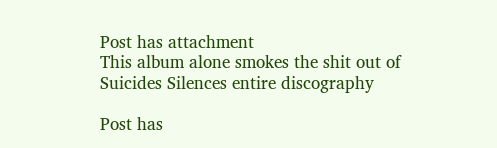Post has attachment
This album alone smokes the shit out of Suicides Silences entire discography

Post has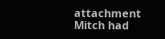attachment
Mitch had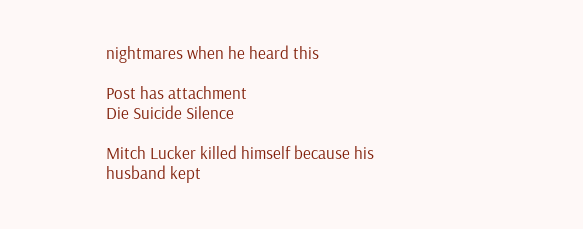nightmares when he heard this

Post has attachment
Die Suicide Silence

Mitch Lucker killed himself because his husband kept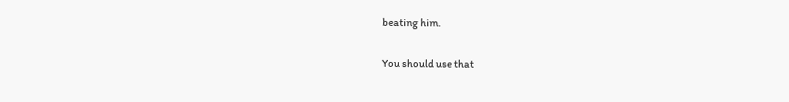beating him.

You should use that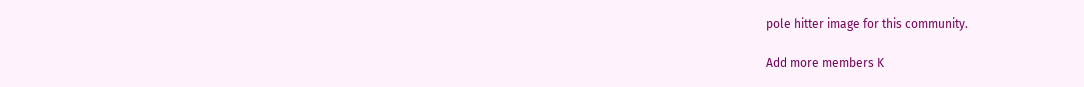pole hitter image for this community.

Add more members K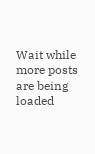Wait while more posts are being loaded